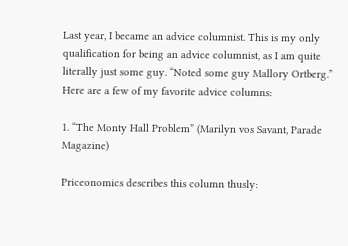Last year, I became an advice columnist. This is my only qualification for being an advice columnist, as I am quite literally just some guy. “Noted some guy Mallory Ortberg.” Here are a few of my favorite advice columns:

1. “The Monty Hall Problem” (Marilyn vos Savant, Parade Magazine)

Priceonomics describes this column thusly: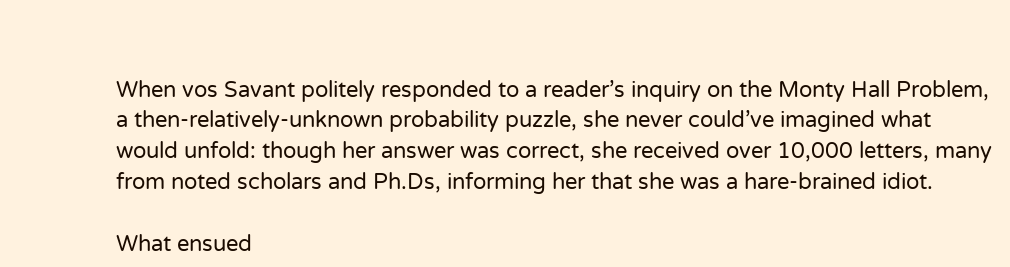When vos Savant politely responded to a reader’s inquiry on the Monty Hall Problem, a then-relatively-unknown probability puzzle, she never could’ve imagined what would unfold: though her answer was correct, she received over 10,000 letters, many from noted scholars and Ph.Ds, informing her that she was a hare-brained idiot.

What ensued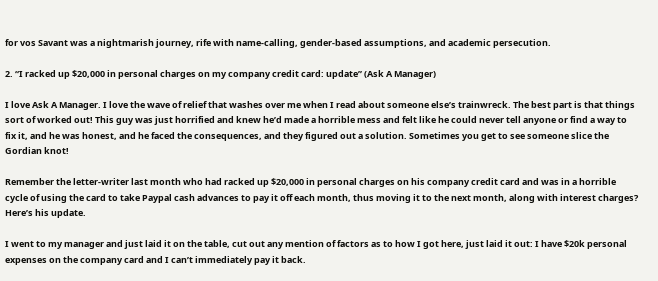for vos Savant was a nightmarish journey, rife with name-calling, gender-based assumptions, and academic persecution.

2. “I racked up $20,000 in personal charges on my company credit card: update” (Ask A Manager)

I love Ask A Manager. I love the wave of relief that washes over me when I read about someone else’s trainwreck. The best part is that things sort of worked out! This guy was just horrified and knew he’d made a horrible mess and felt like he could never tell anyone or find a way to fix it, and he was honest, and he faced the consequences, and they figured out a solution. Sometimes you get to see someone slice the Gordian knot!

Remember the letter-writer last month who had racked up $20,000 in personal charges on his company credit card and was in a horrible cycle of using the card to take Paypal cash advances to pay it off each month, thus moving it to the next month, along with interest charges? Here’s his update.

I went to my manager and just laid it on the table, cut out any mention of factors as to how I got here, just laid it out: I have $20k personal expenses on the company card and I can’t immediately pay it back.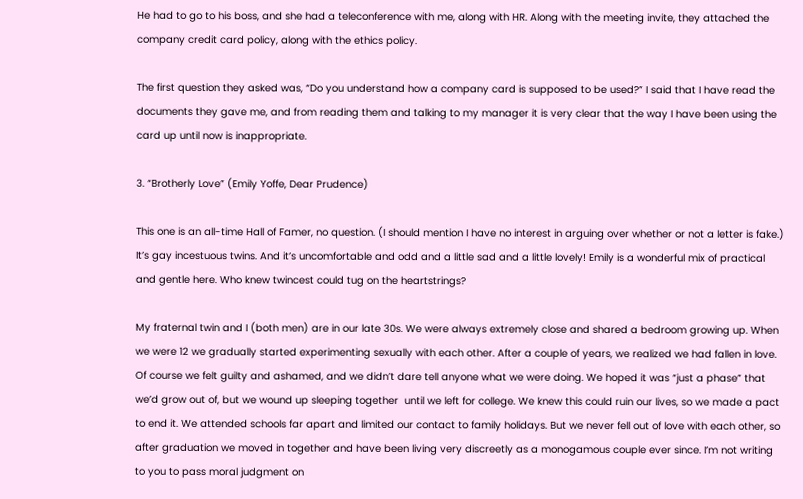He had to go to his boss, and she had a teleconference with me, along with HR. Along with the meeting invite, they attached the company credit card policy, along with the ethics policy.

The first question they asked was, “Do you understand how a company card is supposed to be used?” I said that I have read the documents they gave me, and from reading them and talking to my manager it is very clear that the way I have been using the card up until now is inappropriate.

3. “Brotherly Love” (Emily Yoffe, Dear Prudence)

This one is an all-time Hall of Famer, no question. (I should mention I have no interest in arguing over whether or not a letter is fake.) It’s gay incestuous twins. And it’s uncomfortable and odd and a little sad and a little lovely! Emily is a wonderful mix of practical and gentle here. Who knew twincest could tug on the heartstrings?

My fraternal twin and I (both men) are in our late 30s. We were always extremely close and shared a bedroom growing up. When we were 12 we gradually started experimenting sexually with each other. After a couple of years, we realized we had fallen in love. Of course we felt guilty and ashamed, and we didn’t dare tell anyone what we were doing. We hoped it was “just a phase” that we’d grow out of, but we wound up sleeping together  until we left for college. We knew this could ruin our lives, so we made a pact to end it. We attended schools far apart and limited our contact to family holidays. But we never fell out of love with each other, so after graduation we moved in together and have been living very discreetly as a monogamous couple ever since. I’m not writing to you to pass moral judgment on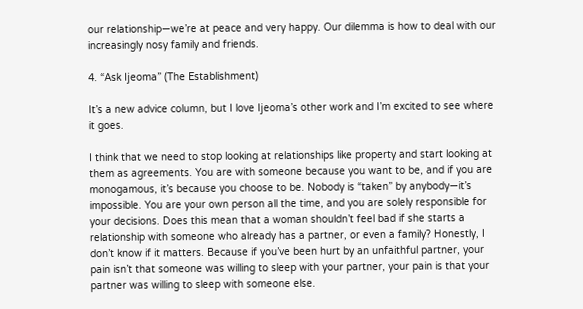our relationship—we’re at peace and very happy. Our dilemma is how to deal with our increasingly nosy family and friends.

4. “Ask Ijeoma” (The Establishment)

It’s a new advice column, but I love Ijeoma’s other work and I’m excited to see where it goes.

I think that we need to stop looking at relationships like property and start looking at them as agreements. You are with someone because you want to be, and if you are monogamous, it’s because you choose to be. Nobody is “taken” by anybody—it’s impossible. You are your own person all the time, and you are solely responsible for your decisions. Does this mean that a woman shouldn’t feel bad if she starts a relationship with someone who already has a partner, or even a family? Honestly, I don’t know if it matters. Because if you’ve been hurt by an unfaithful partner, your pain isn’t that someone was willing to sleep with your partner, your pain is that your partner was willing to sleep with someone else.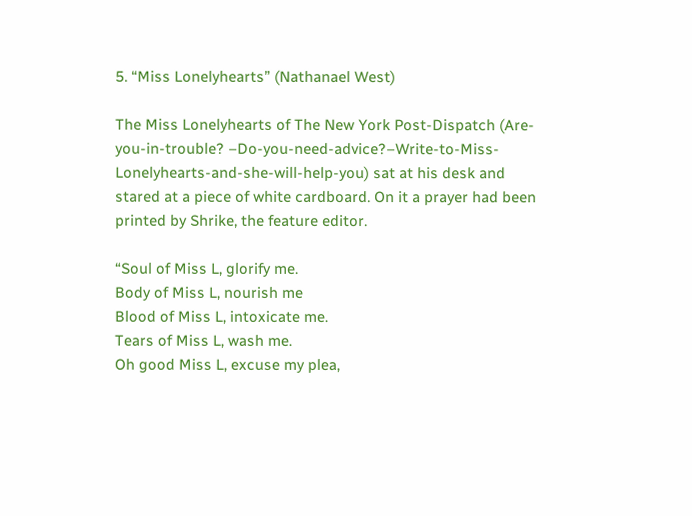5. “Miss Lonelyhearts” (Nathanael West)

The Miss Lonelyhearts of The New York Post-Dispatch (Are-you-in-trouble? –Do-you-need-advice?–Write-to-Miss-Lonelyhearts-and-she-will-help-you) sat at his desk and stared at a piece of white cardboard. On it a prayer had been printed by Shrike, the feature editor.

“Soul of Miss L, glorify me.
Body of Miss L, nourish me
Blood of Miss L, intoxicate me.
Tears of Miss L, wash me.
Oh good Miss L, excuse my plea,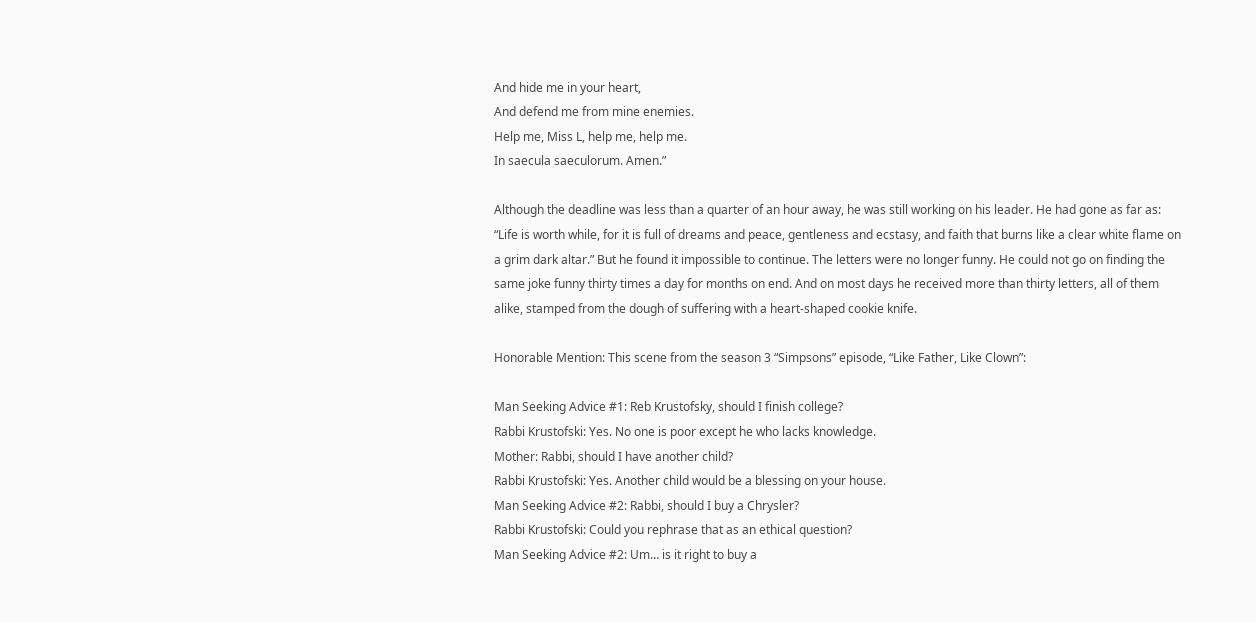And hide me in your heart,
And defend me from mine enemies.
Help me, Miss L, help me, help me.
In saecula saeculorum. Amen.”

Although the deadline was less than a quarter of an hour away, he was still working on his leader. He had gone as far as: “Life is worth while, for it is full of dreams and peace, gentleness and ecstasy, and faith that burns like a clear white flame on a grim dark altar.” But he found it impossible to continue. The letters were no longer funny. He could not go on finding the same joke funny thirty times a day for months on end. And on most days he received more than thirty letters, all of them alike, stamped from the dough of suffering with a heart-shaped cookie knife.

Honorable Mention: This scene from the season 3 “Simpsons” episode, “Like Father, Like Clown”:

Man Seeking Advice #1: Reb Krustofsky, should I finish college?
Rabbi Krustofski: Yes. No one is poor except he who lacks knowledge.
Mother: Rabbi, should I have another child?
Rabbi Krustofski: Yes. Another child would be a blessing on your house.
Man Seeking Advice #2: Rabbi, should I buy a Chrysler?
Rabbi Krustofski: Could you rephrase that as an ethical question?
Man Seeking Advice #2: Um… is it right to buy a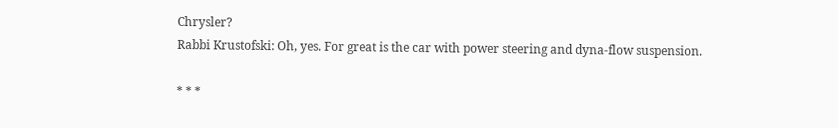Chrysler?
Rabbi Krustofski: Oh, yes. For great is the car with power steering and dyna-flow suspension.

* * *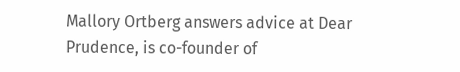Mallory Ortberg answers advice at Dear Prudence, is co-founder of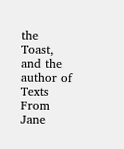the Toast, and the author of Texts From Jane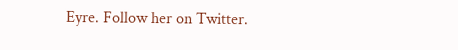Eyre. Follow her on Twitter.